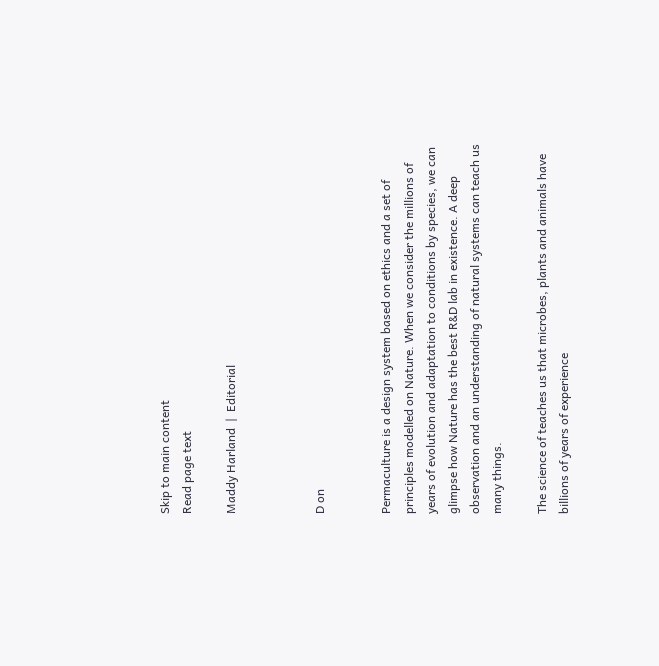Skip to main content
Read page text

Maddy Harland  |  Editorial



D on


Permaculture is a design system based on ethics and a set of principles modelled on Nature. When we consider the millions of years of evolution and adaptation to conditions by species, we can glimpse how Nature has the best R&D lab in existence. A deep observation and an understanding of natural systems can teach us many things.

The science of teaches us that microbes, plants and animals have billions of years of experience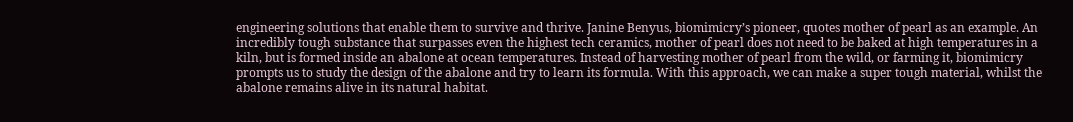engineering solutions that enable them to survive and thrive. Janine Benyus, biomimicry’s pioneer, quotes mother of pearl as an example. An incredibly tough substance that surpasses even the highest tech ceramics, mother of pearl does not need to be baked at high temperatures in a kiln, but is formed inside an abalone at ocean temperatures. Instead of harvesting mother of pearl from the wild, or farming it, biomimicry prompts us to study the design of the abalone and try to learn its formula. With this approach, we can make a super tough material, whilst the abalone remains alive in its natural habitat.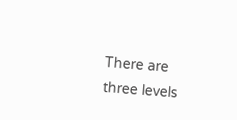There are three levels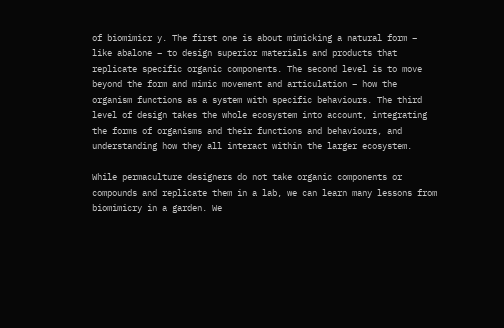of biomimicr y. The first one is about mimicking a natural form – like abalone – to design superior materials and products that replicate specific organic components. The second level is to move beyond the form and mimic movement and articulation – how the organism functions as a system with specific behaviours. The third level of design takes the whole ecosystem into account, integrating the forms of organisms and their functions and behaviours, and understanding how they all interact within the larger ecosystem.

While permaculture designers do not take organic components or compounds and replicate them in a lab, we can learn many lessons from biomimicry in a garden. We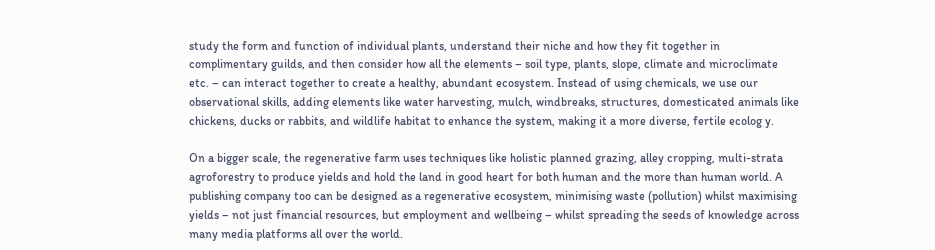study the form and function of individual plants, understand their niche and how they fit together in complimentary guilds, and then consider how all the elements – soil type, plants, slope, climate and microclimate etc. – can interact together to create a healthy, abundant ecosystem. Instead of using chemicals, we use our observational skills, adding elements like water harvesting, mulch, windbreaks, structures, domesticated animals like chickens, ducks or rabbits, and wildlife habitat to enhance the system, making it a more diverse, fertile ecolog y.

On a bigger scale, the regenerative farm uses techniques like holistic planned grazing, alley cropping, multi-strata agroforestry to produce yields and hold the land in good heart for both human and the more than human world. A publishing company too can be designed as a regenerative ecosystem, minimising waste (pollution) whilst maximising yields – not just financial resources, but employment and wellbeing – whilst spreading the seeds of knowledge across many media platforms all over the world.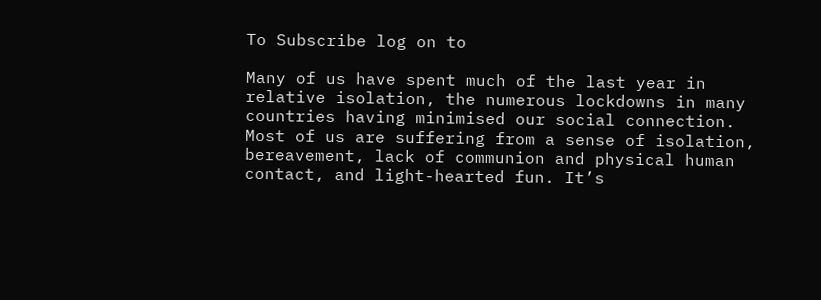To Subscribe log on to

Many of us have spent much of the last year in relative isolation, the numerous lockdowns in many countries having minimised our social connection. Most of us are suffering from a sense of isolation, bereavement, lack of communion and physical human contact, and light-hearted fun. It’s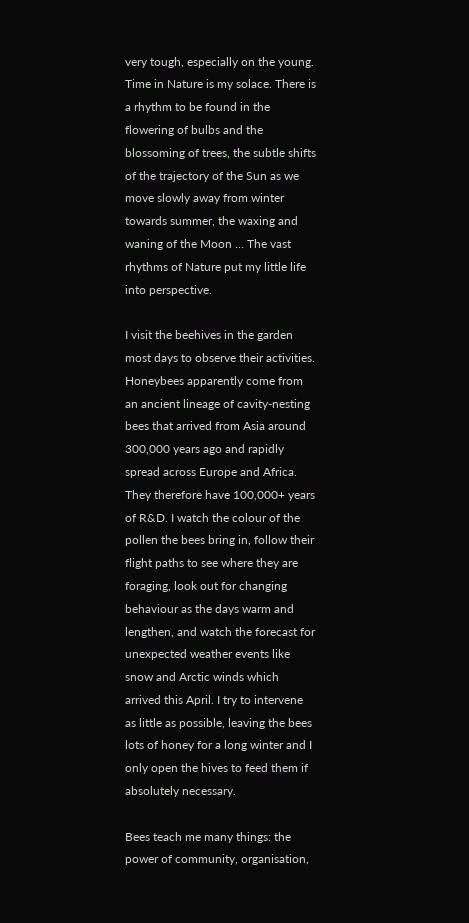very tough, especially on the young. Time in Nature is my solace. There is a rhythm to be found in the flowering of bulbs and the blossoming of trees, the subtle shifts of the trajectory of the Sun as we move slowly away from winter towards summer, the waxing and waning of the Moon … The vast rhythms of Nature put my little life into perspective.

I visit the beehives in the garden most days to observe their activities. Honeybees apparently come from an ancient lineage of cavity-nesting bees that arrived from Asia around 300,000 years ago and rapidly spread across Europe and Africa. They therefore have 100,000+ years of R&D. I watch the colour of the pollen the bees bring in, follow their flight paths to see where they are foraging, look out for changing behaviour as the days warm and lengthen, and watch the forecast for unexpected weather events like snow and Arctic winds which arrived this April. I try to intervene as little as possible, leaving the bees lots of honey for a long winter and I only open the hives to feed them if absolutely necessary.

Bees teach me many things: the power of community, organisation,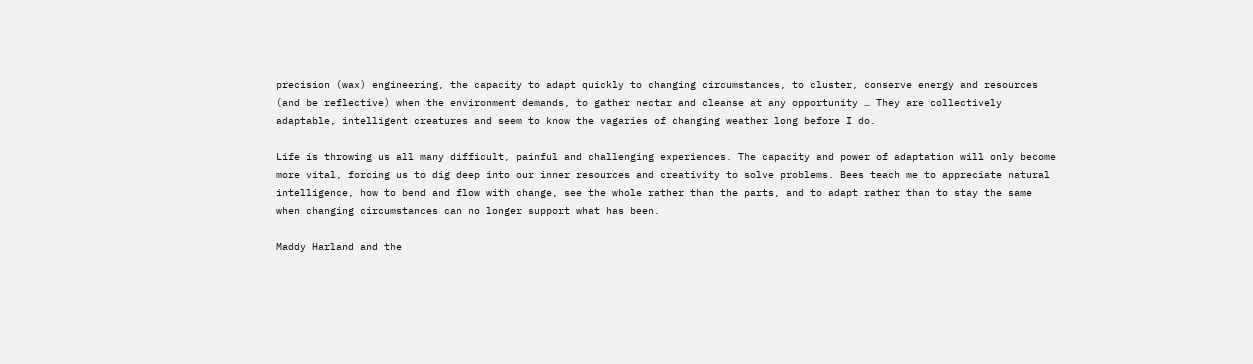precision (wax) engineering, the capacity to adapt quickly to changing circumstances, to cluster, conserve energy and resources (and be reflective) when the environment demands, to gather nectar and cleanse at any opportunity … They are collectively adaptable, intelligent creatures and seem to know the vagaries of changing weather long before I do.

Life is throwing us all many difficult, painful and challenging experiences. The capacity and power of adaptation will only become more vital, forcing us to dig deep into our inner resources and creativity to solve problems. Bees teach me to appreciate natural intelligence, how to bend and flow with change, see the whole rather than the parts, and to adapt rather than to stay the same when changing circumstances can no longer support what has been.

Maddy Harland and the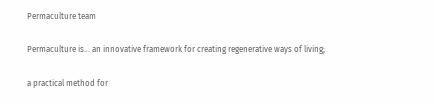Permaculture team

Permaculture is... an innovative framework for creating regenerative ways of living;

a practical method for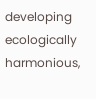developing ecologically harmonious,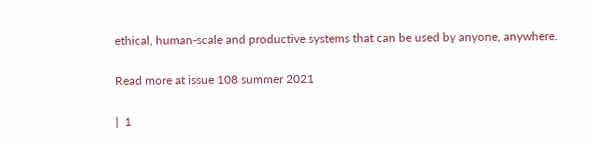ethical, human-scale and productive systems that can be used by anyone, anywhere.

Read more at issue 108 summer 2021

|  1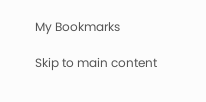My Bookmarks

Skip to main content